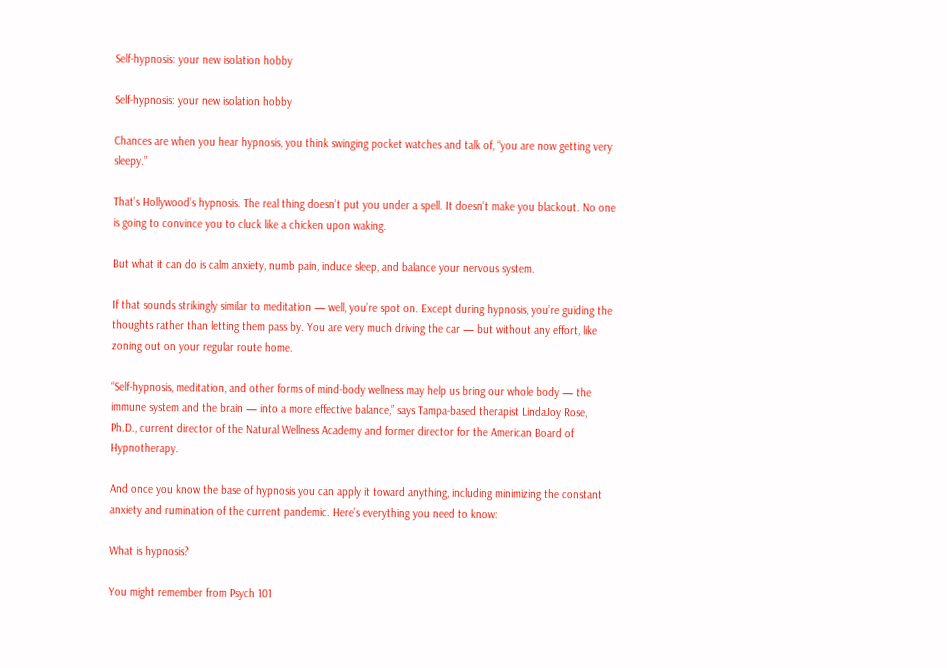Self-hypnosis: your new isolation hobby

Self-hypnosis: your new isolation hobby

Chances are when you hear hypnosis, you think swinging pocket watches and talk of, “you are now getting very sleepy.”

That’s Hollywood’s hypnosis. The real thing doesn’t put you under a spell. It doesn’t make you blackout. No one is going to convince you to cluck like a chicken upon waking.

But what it can do is calm anxiety, numb pain, induce sleep, and balance your nervous system.

If that sounds strikingly similar to meditation — well, you’re spot on. Except during hypnosis, you’re guiding the thoughts rather than letting them pass by. You are very much driving the car — but without any effort, like zoning out on your regular route home.

“Self-hypnosis, meditation, and other forms of mind-body wellness may help us bring our whole body — the immune system and the brain — into a more effective balance,” says Tampa-based therapist LindaJoy Rose, Ph.D., current director of the Natural Wellness Academy and former director for the American Board of Hypnotherapy.

And once you know the base of hypnosis you can apply it toward anything, including minimizing the constant anxiety and rumination of the current pandemic. Here’s everything you need to know:

What is hypnosis?

You might remember from Psych 101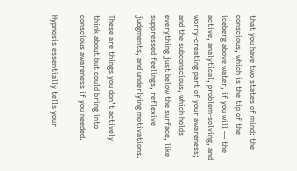that you have two states of mind: the conscious, which is the tip of the iceberg above water, if you will — the active, analytical, problem-solving, and worry-creating part of your awareness; and the subconscious, which holds everything just below the surface, like suppressed feelings, reflexive judgments, and underlying motivations.

These are things you don’t actively think about but could bring into conscious awareness if you needed.

Hypnosis essentially tells your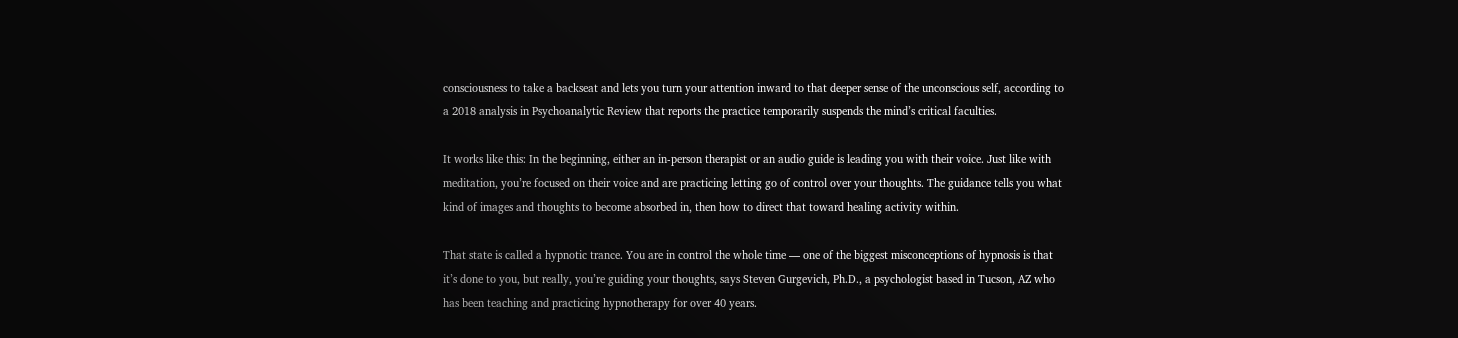consciousness to take a backseat and lets you turn your attention inward to that deeper sense of the unconscious self, according to a 2018 analysis in Psychoanalytic Review that reports the practice temporarily suspends the mind’s critical faculties.

It works like this: In the beginning, either an in-person therapist or an audio guide is leading you with their voice. Just like with meditation, you’re focused on their voice and are practicing letting go of control over your thoughts. The guidance tells you what kind of images and thoughts to become absorbed in, then how to direct that toward healing activity within.

That state is called a hypnotic trance. You are in control the whole time — one of the biggest misconceptions of hypnosis is that it’s done to you, but really, you’re guiding your thoughts, says Steven Gurgevich, Ph.D., a psychologist based in Tucson, AZ who has been teaching and practicing hypnotherapy for over 40 years.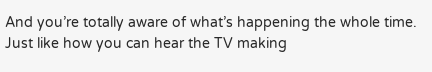And you’re totally aware of what’s happening the whole time. Just like how you can hear the TV making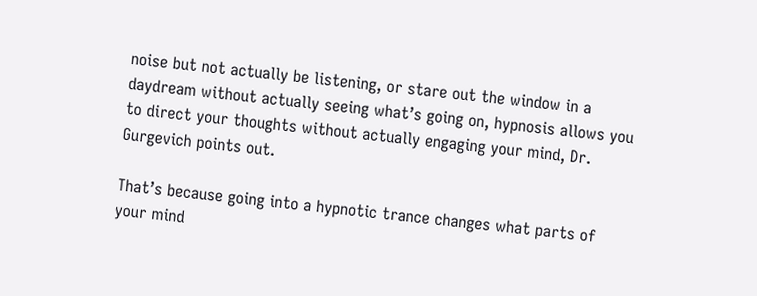noise but not actually be listening, or stare out the window in a daydream without actually seeing what’s going on, hypnosis allows you to direct your thoughts without actually engaging your mind, Dr. Gurgevich points out.

That’s because going into a hypnotic trance changes what parts of your mind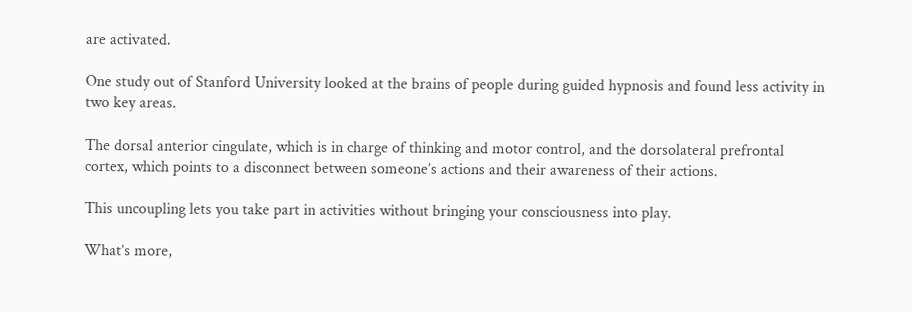are activated.

One study out of Stanford University looked at the brains of people during guided hypnosis and found less activity in two key areas.

The dorsal anterior cingulate, which is in charge of thinking and motor control, and the dorsolateral prefrontal cortex, which points to a disconnect between someone’s actions and their awareness of their actions.

This uncoupling lets you take part in activities without bringing your consciousness into play.

What’s more,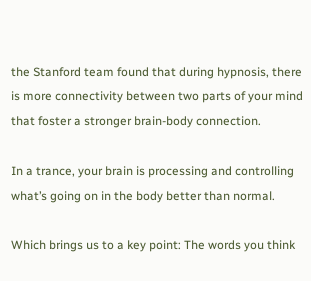the Stanford team found that during hypnosis, there is more connectivity between two parts of your mind that foster a stronger brain-body connection.

In a trance, your brain is processing and controlling what’s going on in the body better than normal.

Which brings us to a key point: The words you think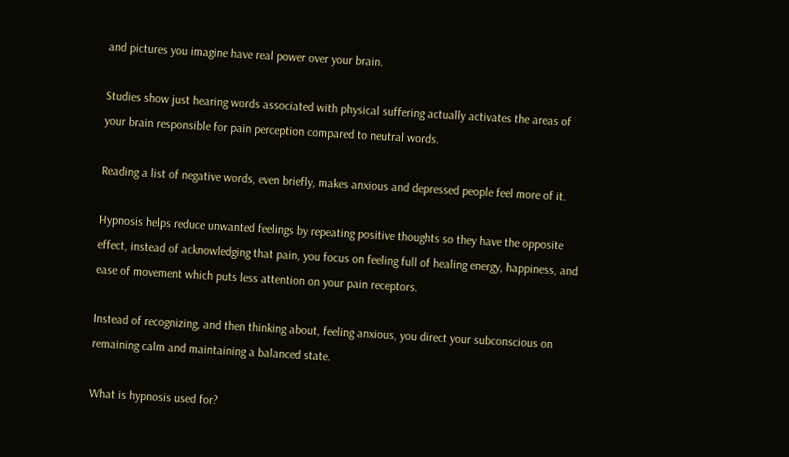and pictures you imagine have real power over your brain.

Studies show just hearing words associated with physical suffering actually activates the areas of your brain responsible for pain perception compared to neutral words.

Reading a list of negative words, even briefly, makes anxious and depressed people feel more of it.

Hypnosis helps reduce unwanted feelings by repeating positive thoughts so they have the opposite effect, instead of acknowledging that pain, you focus on feeling full of healing energy, happiness, and ease of movement which puts less attention on your pain receptors.

Instead of recognizing, and then thinking about, feeling anxious, you direct your subconscious on remaining calm and maintaining a balanced state.

What is hypnosis used for?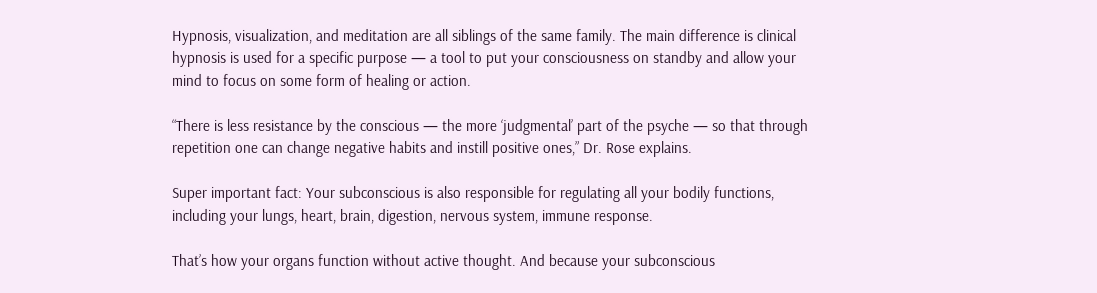Hypnosis, visualization, and meditation are all siblings of the same family. The main difference is clinical hypnosis is used for a specific purpose — a tool to put your consciousness on standby and allow your mind to focus on some form of healing or action.

“There is less resistance by the conscious — the more ‘judgmental’ part of the psyche — so that through repetition one can change negative habits and instill positive ones,” Dr. Rose explains.

Super important fact: Your subconscious is also responsible for regulating all your bodily functions, including your lungs, heart, brain, digestion, nervous system, immune response.

That’s how your organs function without active thought. And because your subconscious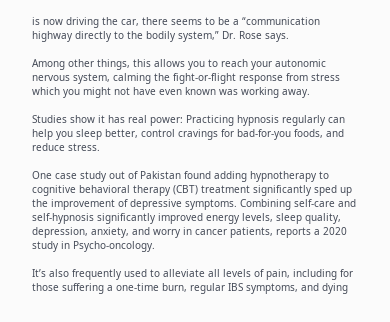is now driving the car, there seems to be a “communication highway directly to the bodily system,” Dr. Rose says.

Among other things, this allows you to reach your autonomic nervous system, calming the fight-or-flight response from stress which you might not have even known was working away.

Studies show it has real power: Practicing hypnosis regularly can help you sleep better, control cravings for bad-for-you foods, and reduce stress.

One case study out of Pakistan found adding hypnotherapy to cognitive behavioral therapy (CBT) treatment significantly sped up the improvement of depressive symptoms. Combining self-care and self-hypnosis significantly improved energy levels, sleep quality, depression, anxiety, and worry in cancer patients, reports a 2020 study in Psycho-oncology.

It’s also frequently used to alleviate all levels of pain, including for those suffering a one-time burn, regular IBS symptoms, and dying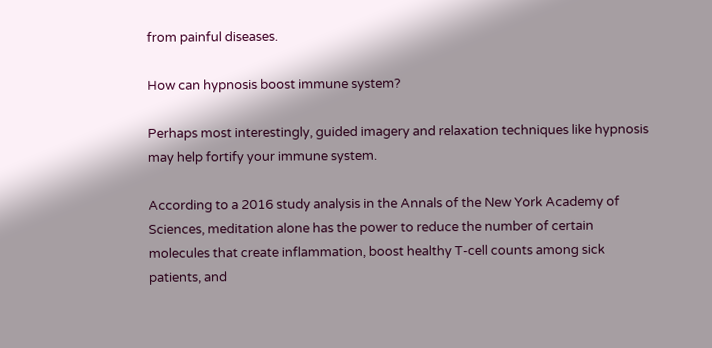from painful diseases.

How can hypnosis boost immune system?

Perhaps most interestingly, guided imagery and relaxation techniques like hypnosis may help fortify your immune system.

According to a 2016 study analysis in the Annals of the New York Academy of Sciences, meditation alone has the power to reduce the number of certain molecules that create inflammation, boost healthy T-cell counts among sick patients, and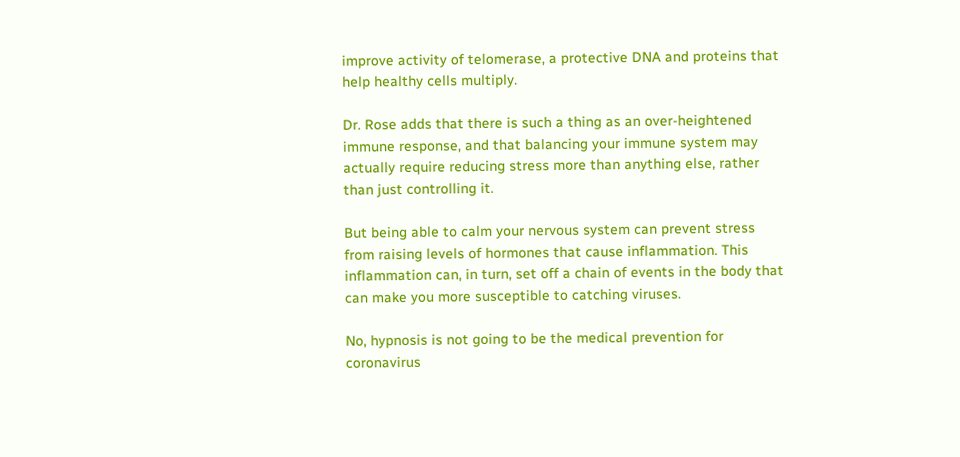improve activity of telomerase, a protective DNA and proteins that help healthy cells multiply.

Dr. Rose adds that there is such a thing as an over-heightened immune response, and that balancing your immune system may actually require reducing stress more than anything else, rather than just controlling it.

But being able to calm your nervous system can prevent stress from raising levels of hormones that cause inflammation. This inflammation can, in turn, set off a chain of events in the body that can make you more susceptible to catching viruses.

No, hypnosis is not going to be the medical prevention for coronavirus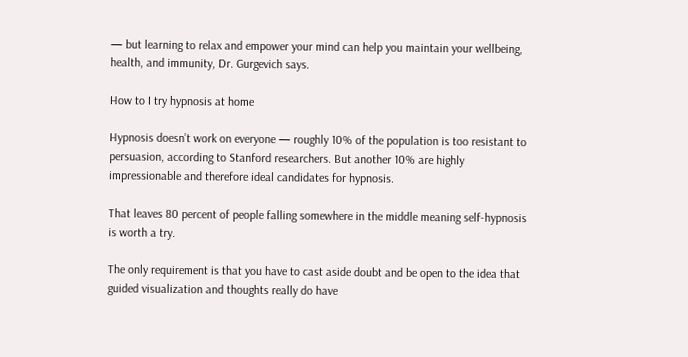— but learning to relax and empower your mind can help you maintain your wellbeing, health, and immunity, Dr. Gurgevich says.

How to I try hypnosis at home

Hypnosis doesn’t work on everyone — roughly 10% of the population is too resistant to persuasion, according to Stanford researchers. But another 10% are highly impressionable and therefore ideal candidates for hypnosis.

That leaves 80 percent of people falling somewhere in the middle meaning self-hypnosis is worth a try.

The only requirement is that you have to cast aside doubt and be open to the idea that guided visualization and thoughts really do have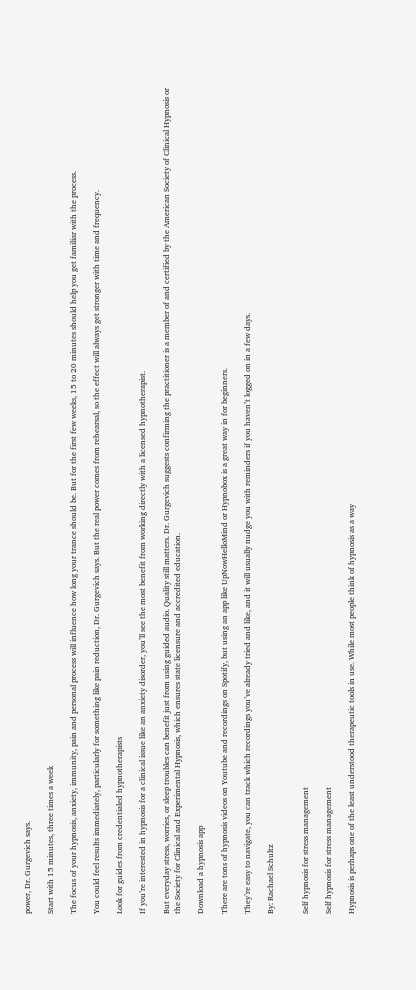power, Dr. Gurgevich says.

Start with 15 minutes, three times a week

The focus of your hypnosis, anxiety, immunity, pain and personal process will influence how long your trance should be. But for the first few weeks, 15 to 20 minutes should help you get familiar with the process.

You could feel results immediately, particularly for something like pain reduction, Dr. Gurgevich says. But the real power comes from rehearsal, so the effect will always get stronger with time and frequency.

Look for guides from credentialed hypnotherapists

If you’re interested in hypnosis for a clinical issue like an anxiety disorder, you’ll see the most benefit from working directly with a licensed hypnotherapist.

But everyday stress, worries, or sleep troubles can benefit just from using guided audio. Quality still matters. Dr. Gurgevich suggests confirming the practitioner is a member of and certified by the American Society of Clinical Hypnosis or the Society for Clinical and Experimental Hypnosis, which ensures state licensure and accredited education.

Download a hypnosis app

There are tons of hypnosis videos on Youtube and recordings on Spotify, but using an app like UpNowHelloMind or Hypnobox is a great way in for beginners.

They’re easy to navigate, you can track which recordings you’ve already tried and like, and it will usually nudge you with reminders if you haven’t logged on in a few days.

By: Rachael Schultz


Self hypnosis for stress management

Self hypnosis for stress management

Hypnosis is perhaps one of the least understood therapeutic tools in use. While most people think of hypnosis as a way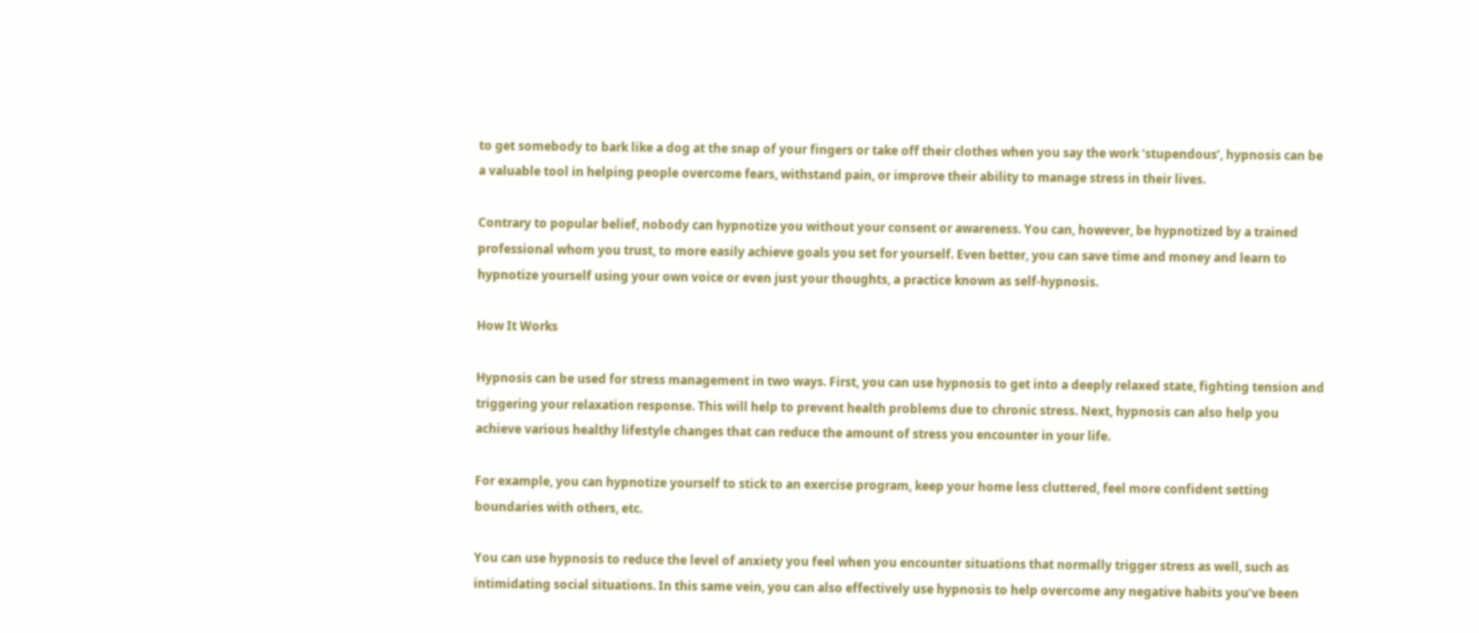to get somebody to bark like a dog at the snap of your fingers or take off their clothes when you say the work ‘stupendous’, hypnosis can be a valuable tool in helping people overcome fears, withstand pain, or improve their ability to manage stress in their lives.

Contrary to popular belief, nobody can hypnotize you without your consent or awareness. You can, however, be hypnotized by a trained professional whom you trust, to more easily achieve goals you set for yourself. Even better, you can save time and money and learn to hypnotize yourself using your own voice or even just your thoughts, a practice known as self-hypnosis.

How It Works

Hypnosis can be used for stress management in two ways. First, you can use hypnosis to get into a deeply relaxed state, fighting tension and triggering your relaxation response. This will help to prevent health problems due to chronic stress. Next, hypnosis can also help you achieve various healthy lifestyle changes that can reduce the amount of stress you encounter in your life.

For example, you can hypnotize yourself to stick to an exercise program, keep your home less cluttered, feel more confident setting boundaries with others, etc.

You can use hypnosis to reduce the level of anxiety you feel when you encounter situations that normally trigger stress as well, such as intimidating social situations. In this same vein, you can also effectively use hypnosis to help overcome any negative habits you’ve been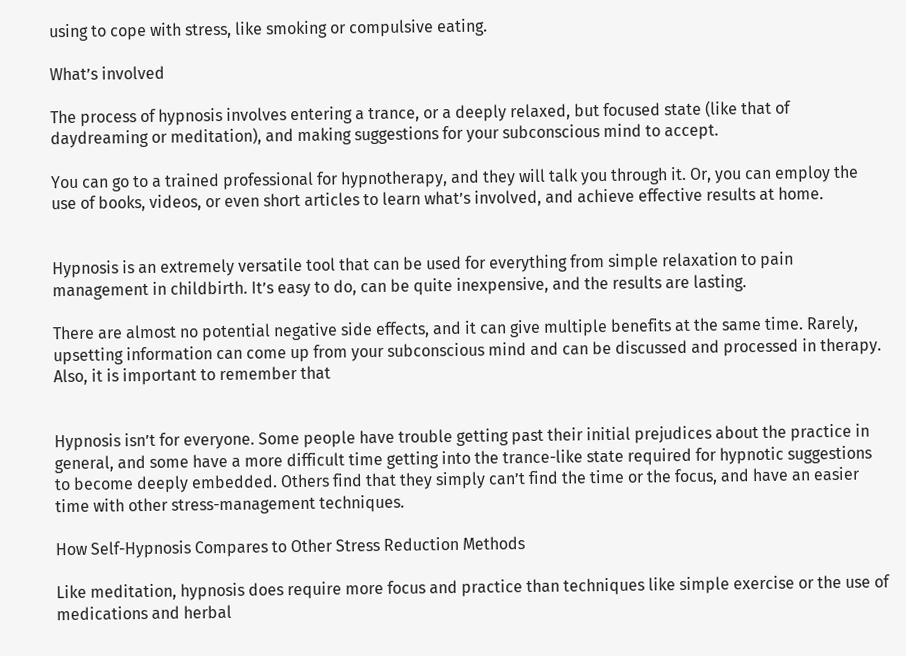using to cope with stress, like smoking or compulsive eating.

What’s involved

The process of hypnosis involves entering a trance, or a deeply relaxed, but focused state (like that of daydreaming or meditation), and making suggestions for your subconscious mind to accept.

You can go to a trained professional for hypnotherapy, and they will talk you through it. Or, you can employ the use of books, videos, or even short articles to learn what’s involved, and achieve effective results at home.


Hypnosis is an extremely versatile tool that can be used for everything from simple relaxation to pain management in childbirth. It’s easy to do, can be quite inexpensive, and the results are lasting.

There are almost no potential negative side effects, and it can give multiple benefits at the same time. Rarely, upsetting information can come up from your subconscious mind and can be discussed and processed in therapy. Also, it is important to remember that


Hypnosis isn’t for everyone. Some people have trouble getting past their initial prejudices about the practice in general, and some have a more difficult time getting into the trance-like state required for hypnotic suggestions to become deeply embedded. Others find that they simply can’t find the time or the focus, and have an easier time with other stress-management techniques.

How Self-Hypnosis Compares to Other Stress Reduction Methods

Like meditation, hypnosis does require more focus and practice than techniques like simple exercise or the use of medications and herbal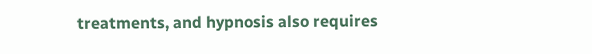treatments, and hypnosis also requires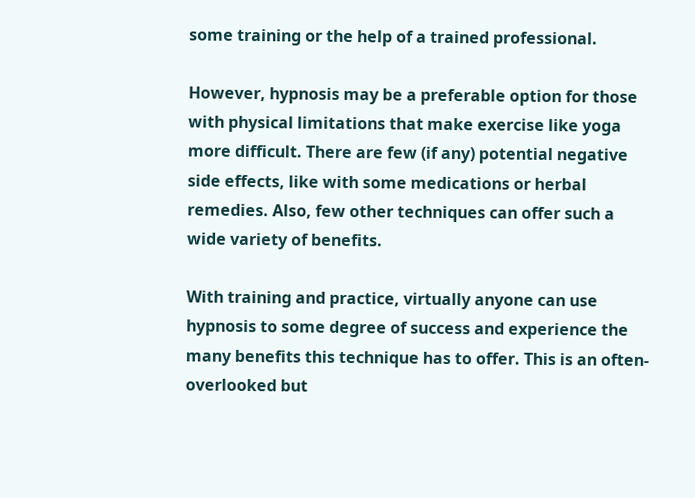some training or the help of a trained professional.

However, hypnosis may be a preferable option for those with physical limitations that make exercise like yoga more difficult. There are few (if any) potential negative side effects, like with some medications or herbal remedies. Also, few other techniques can offer such a wide variety of benefits.

With training and practice, virtually anyone can use hypnosis to some degree of success and experience the many benefits this technique has to offer. This is an often-overlooked but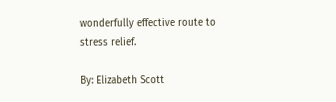wonderfully effective route to stress relief.

By: Elizabeth Scott